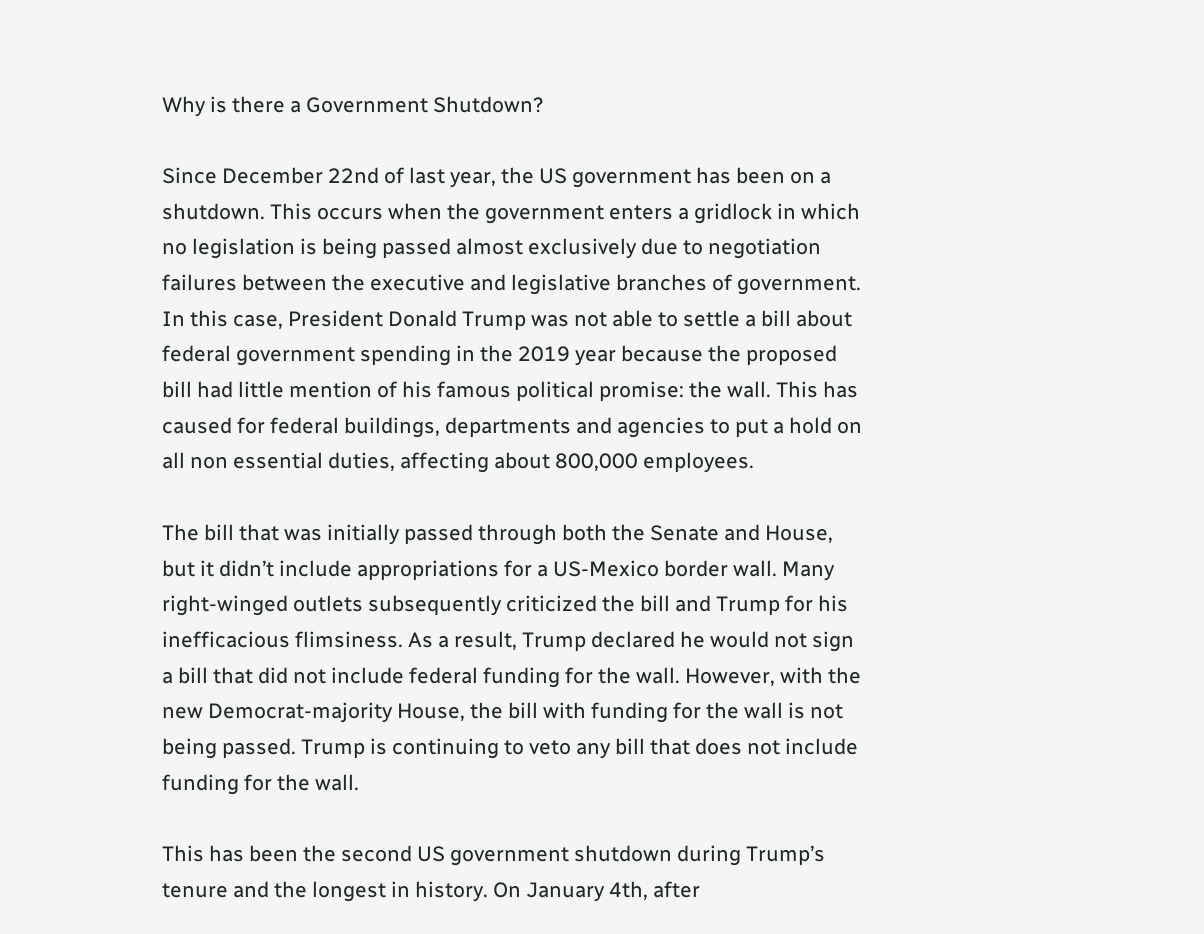Why is there a Government Shutdown?

Since December 22nd of last year, the US government has been on a shutdown. This occurs when the government enters a gridlock in which no legislation is being passed almost exclusively due to negotiation failures between the executive and legislative branches of government. In this case, President Donald Trump was not able to settle a bill about federal government spending in the 2019 year because the proposed bill had little mention of his famous political promise: the wall. This has caused for federal buildings, departments and agencies to put a hold on all non essential duties, affecting about 800,000 employees.

The bill that was initially passed through both the Senate and House, but it didn’t include appropriations for a US-Mexico border wall. Many right-winged outlets subsequently criticized the bill and Trump for his inefficacious flimsiness. As a result, Trump declared he would not sign a bill that did not include federal funding for the wall. However, with the new Democrat-majority House, the bill with funding for the wall is not being passed. Trump is continuing to veto any bill that does not include funding for the wall.

This has been the second US government shutdown during Trump’s tenure and the longest in history. On January 4th, after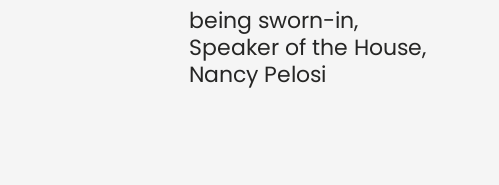being sworn-in, Speaker of the House, Nancy Pelosi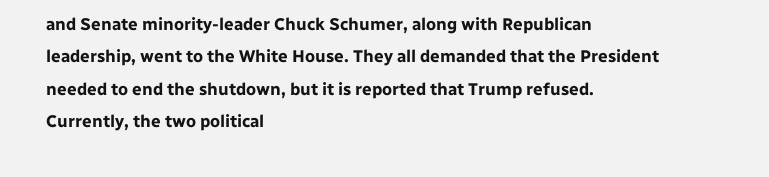and Senate minority-leader Chuck Schumer, along with Republican leadership, went to the White House. They all demanded that the President needed to end the shutdown, but it is reported that Trump refused. Currently, the two political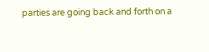parties are going back and forth on a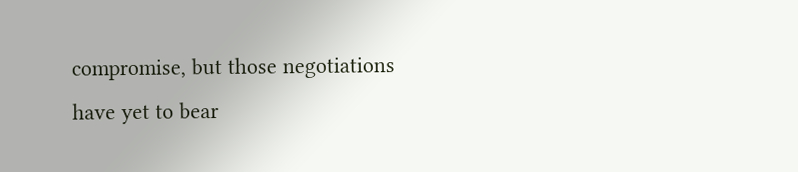compromise, but those negotiations have yet to bear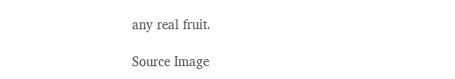any real fruit.

Source Image